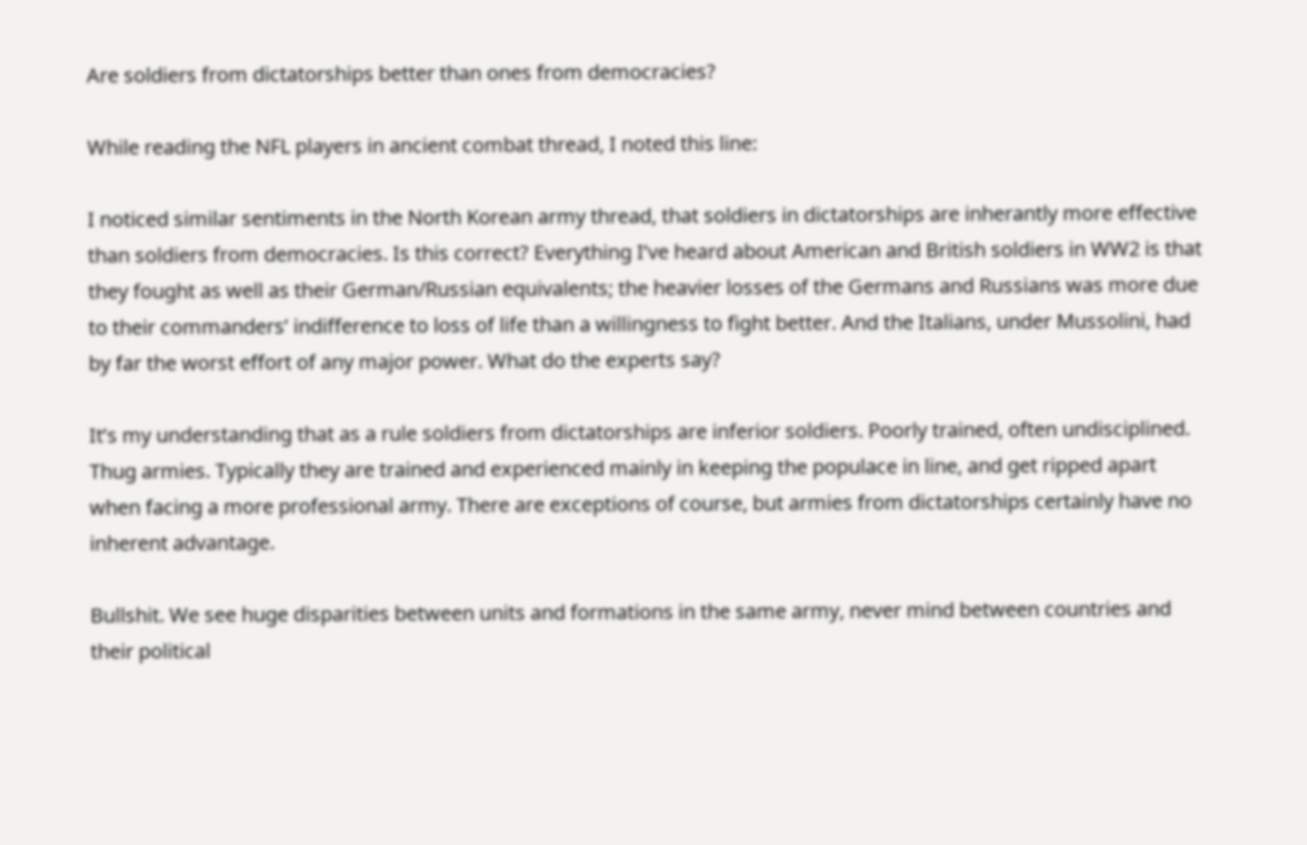Are soldiers from dictatorships better than ones from democracies?

While reading the NFL players in ancient combat thread, I noted this line:

I noticed similar sentiments in the North Korean army thread, that soldiers in dictatorships are inherantly more effective than soldiers from democracies. Is this correct? Everything I’ve heard about American and British soldiers in WW2 is that they fought as well as their German/Russian equivalents; the heavier losses of the Germans and Russians was more due to their commanders’ indifference to loss of life than a willingness to fight better. And the Italians, under Mussolini, had by far the worst effort of any major power. What do the experts say?

It’s my understanding that as a rule soldiers from dictatorships are inferior soldiers. Poorly trained, often undisciplined. Thug armies. Typically they are trained and experienced mainly in keeping the populace in line, and get ripped apart when facing a more professional army. There are exceptions of course, but armies from dictatorships certainly have no inherent advantage.

Bullshit. We see huge disparities between units and formations in the same army, never mind between countries and their political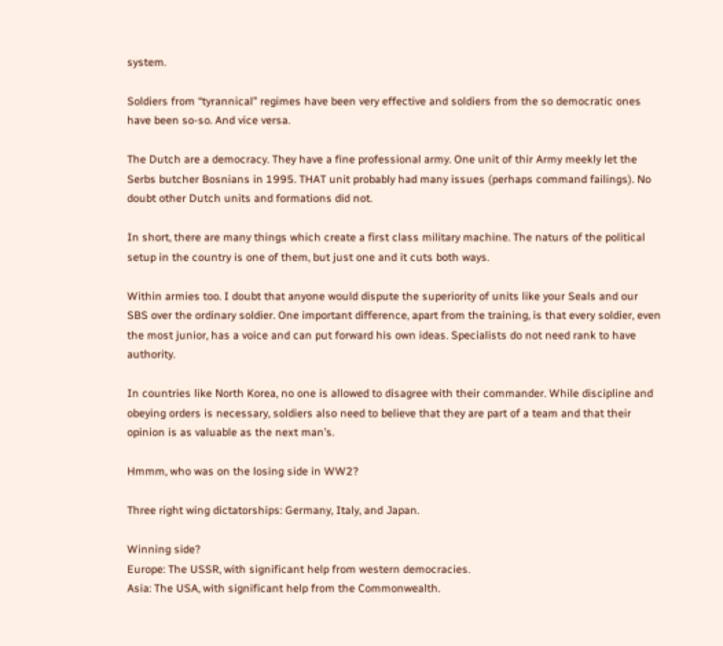system.

Soldiers from “tyrannical” regimes have been very effective and soldiers from the so democratic ones have been so-so. And vice versa.

The Dutch are a democracy. They have a fine professional army. One unit of thir Army meekly let the Serbs butcher Bosnians in 1995. THAT unit probably had many issues (perhaps command failings). No doubt other Dutch units and formations did not.

In short, there are many things which create a first class military machine. The naturs of the political setup in the country is one of them, but just one and it cuts both ways.

Within armies too. I doubt that anyone would dispute the superiority of units like your Seals and our SBS over the ordinary soldier. One important difference, apart from the training, is that every soldier, even the most junior, has a voice and can put forward his own ideas. Specialists do not need rank to have authority.

In countries like North Korea, no one is allowed to disagree with their commander. While discipline and obeying orders is necessary, soldiers also need to believe that they are part of a team and that their opinion is as valuable as the next man’s.

Hmmm, who was on the losing side in WW2?

Three right wing dictatorships: Germany, Italy, and Japan.

Winning side?
Europe: The USSR, with significant help from western democracies.
Asia: The USA, with significant help from the Commonwealth.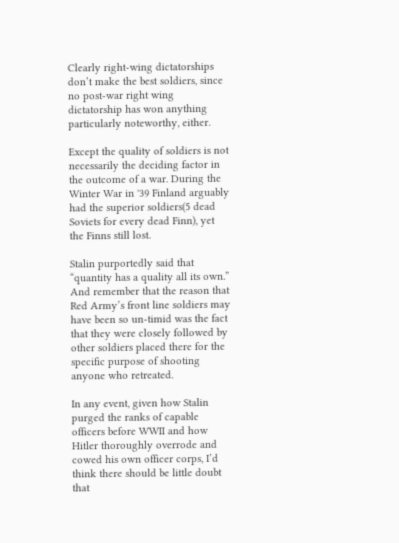Clearly right-wing dictatorships don’t make the best soldiers, since no post-war right wing dictatorship has won anything particularly noteworthy, either.

Except the quality of soldiers is not necessarily the deciding factor in the outcome of a war. During the Winter War in '39 Finland arguably had the superior soldiers(5 dead Soviets for every dead Finn), yet the Finns still lost.

Stalin purportedly said that “quantity has a quality all its own.” And remember that the reason that Red Army’s front line soldiers may have been so un-timid was the fact that they were closely followed by other soldiers placed there for the specific purpose of shooting anyone who retreated.

In any event, given how Stalin purged the ranks of capable officers before WWII and how Hitler thoroughly overrode and cowed his own officer corps, I’d think there should be little doubt that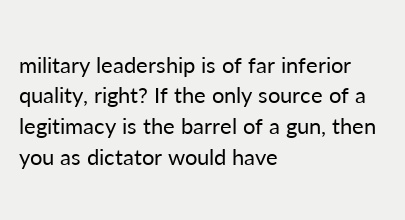military leadership is of far inferior quality, right? If the only source of a legitimacy is the barrel of a gun, then you as dictator would have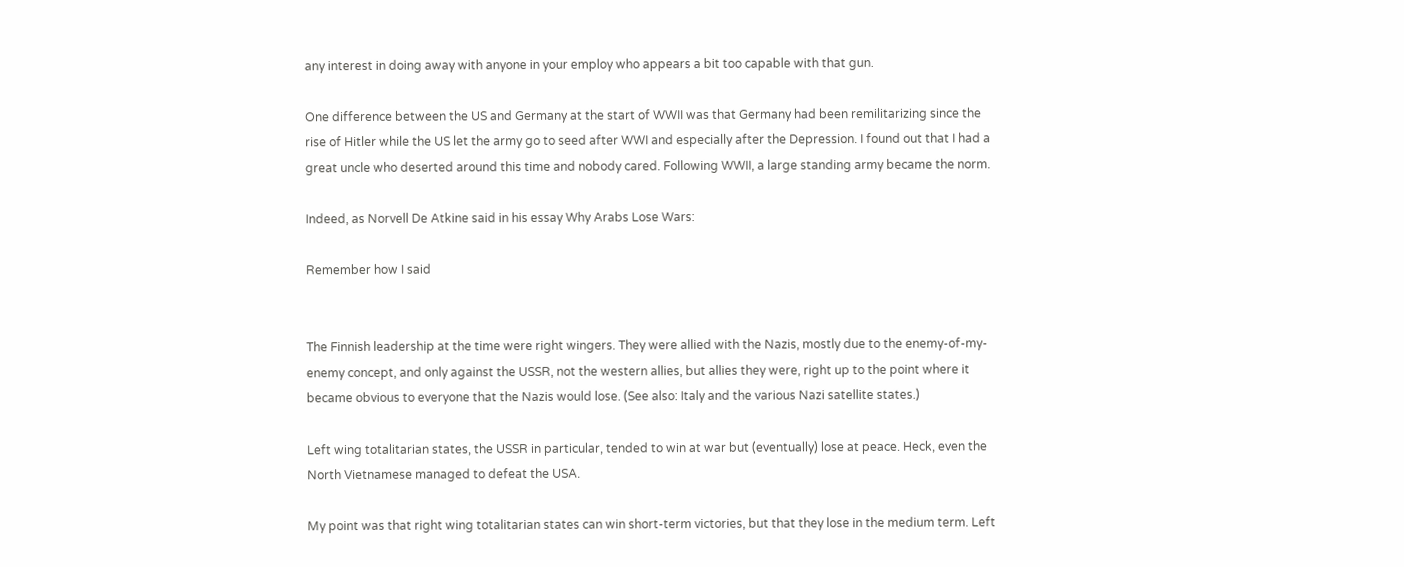any interest in doing away with anyone in your employ who appears a bit too capable with that gun.

One difference between the US and Germany at the start of WWII was that Germany had been remilitarizing since the rise of Hitler while the US let the army go to seed after WWI and especially after the Depression. I found out that I had a great uncle who deserted around this time and nobody cared. Following WWII, a large standing army became the norm.

Indeed, as Norvell De Atkine said in his essay Why Arabs Lose Wars:

Remember how I said


The Finnish leadership at the time were right wingers. They were allied with the Nazis, mostly due to the enemy-of-my-enemy concept, and only against the USSR, not the western allies, but allies they were, right up to the point where it became obvious to everyone that the Nazis would lose. (See also: Italy and the various Nazi satellite states.)

Left wing totalitarian states, the USSR in particular, tended to win at war but (eventually) lose at peace. Heck, even the North Vietnamese managed to defeat the USA.

My point was that right wing totalitarian states can win short-term victories, but that they lose in the medium term. Left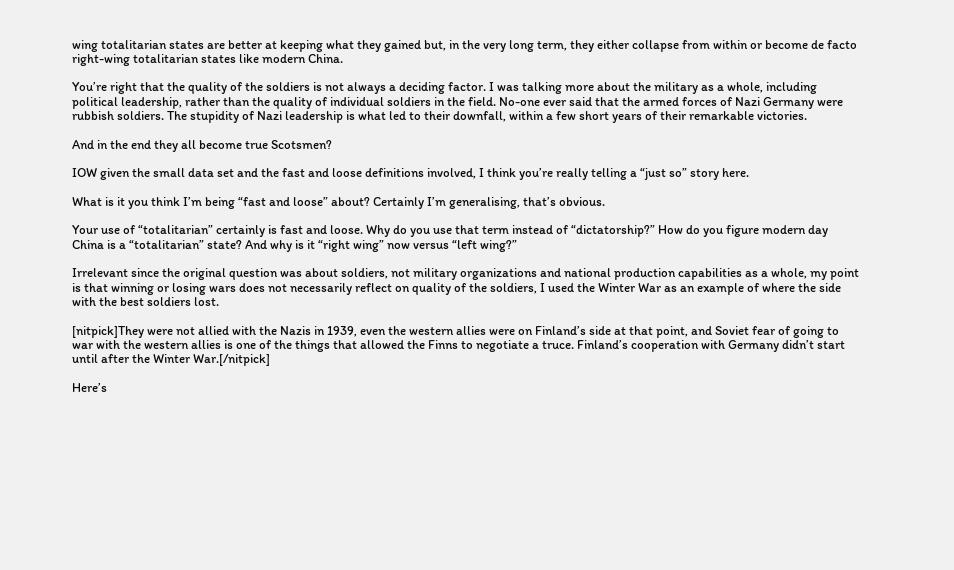wing totalitarian states are better at keeping what they gained but, in the very long term, they either collapse from within or become de facto right-wing totalitarian states like modern China.

You’re right that the quality of the soldiers is not always a deciding factor. I was talking more about the military as a whole, including political leadership, rather than the quality of individual soldiers in the field. No-one ever said that the armed forces of Nazi Germany were rubbish soldiers. The stupidity of Nazi leadership is what led to their downfall, within a few short years of their remarkable victories.

And in the end they all become true Scotsmen?

IOW given the small data set and the fast and loose definitions involved, I think you’re really telling a “just so” story here.

What is it you think I’m being “fast and loose” about? Certainly I’m generalising, that’s obvious.

Your use of “totalitarian” certainly is fast and loose. Why do you use that term instead of “dictatorship?” How do you figure modern day China is a “totalitarian” state? And why is it “right wing” now versus “left wing?”

Irrelevant since the original question was about soldiers, not military organizations and national production capabilities as a whole, my point is that winning or losing wars does not necessarily reflect on quality of the soldiers, I used the Winter War as an example of where the side with the best soldiers lost.

[nitpick]They were not allied with the Nazis in 1939, even the western allies were on Finland’s side at that point, and Soviet fear of going to war with the western allies is one of the things that allowed the Finns to negotiate a truce. Finland’s cooperation with Germany didn’t start until after the Winter War.[/nitpick]

Here’s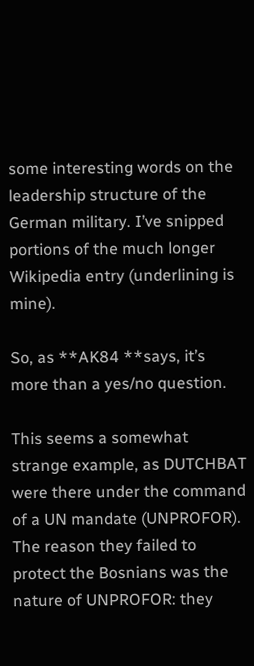some interesting words on the leadership structure of the German military. I’ve snipped portions of the much longer Wikipedia entry (underlining is mine).

So, as **AK84 **says, it’s more than a yes/no question.

This seems a somewhat strange example, as DUTCHBAT were there under the command of a UN mandate (UNPROFOR). The reason they failed to protect the Bosnians was the nature of UNPROFOR: they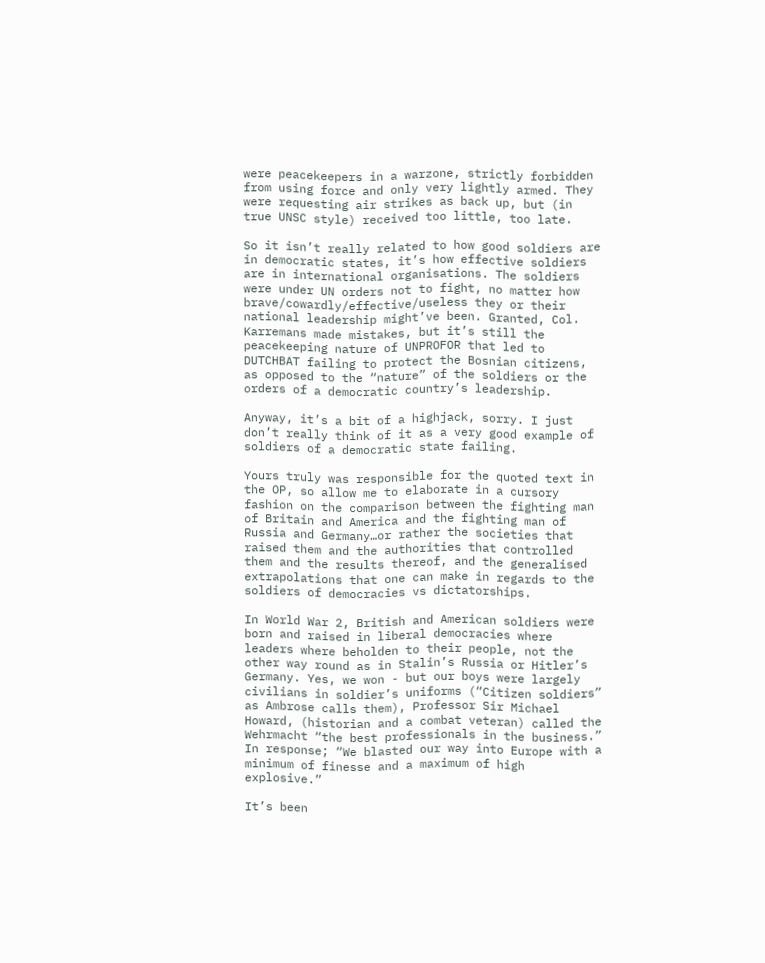were peacekeepers in a warzone, strictly forbidden from using force and only very lightly armed. They were requesting air strikes as back up, but (in true UNSC style) received too little, too late.

So it isn’t really related to how good soldiers are in democratic states, it’s how effective soldiers are in international organisations. The soldiers were under UN orders not to fight, no matter how brave/cowardly/effective/useless they or their national leadership might’ve been. Granted, Col. Karremans made mistakes, but it’s still the peacekeeping nature of UNPROFOR that led to DUTCHBAT failing to protect the Bosnian citizens, as opposed to the “nature” of the soldiers or the orders of a democratic country’s leadership.

Anyway, it’s a bit of a highjack, sorry. I just don’t really think of it as a very good example of soldiers of a democratic state failing.

Yours truly was responsible for the quoted text in the OP, so allow me to elaborate in a cursory fashion on the comparison between the fighting man of Britain and America and the fighting man of Russia and Germany…or rather the societies that raised them and the authorities that controlled them and the results thereof, and the generalised extrapolations that one can make in regards to the soldiers of democracies vs dictatorships.

In World War 2, British and American soldiers were born and raised in liberal democracies where leaders where beholden to their people, not the other way round as in Stalin’s Russia or Hitler’s Germany. Yes, we won - but our boys were largely civilians in soldier’s uniforms (“Citizen soldiers” as Ambrose calls them), Professor Sir Michael Howard, (historian and a combat veteran) called the Wehrmacht “the best professionals in the business.” In response; “We blasted our way into Europe with a minimum of finesse and a maximum of high explosive.”

It’s been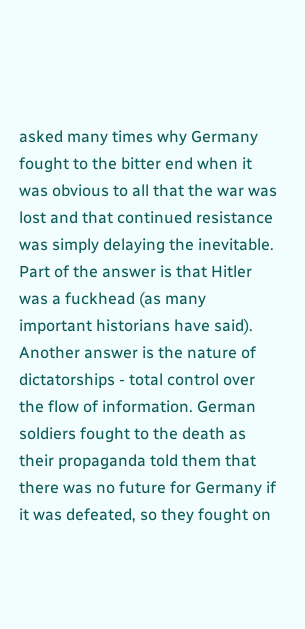asked many times why Germany fought to the bitter end when it was obvious to all that the war was lost and that continued resistance was simply delaying the inevitable. Part of the answer is that Hitler was a fuckhead (as many important historians have said). Another answer is the nature of dictatorships - total control over the flow of information. German soldiers fought to the death as their propaganda told them that there was no future for Germany if it was defeated, so they fought on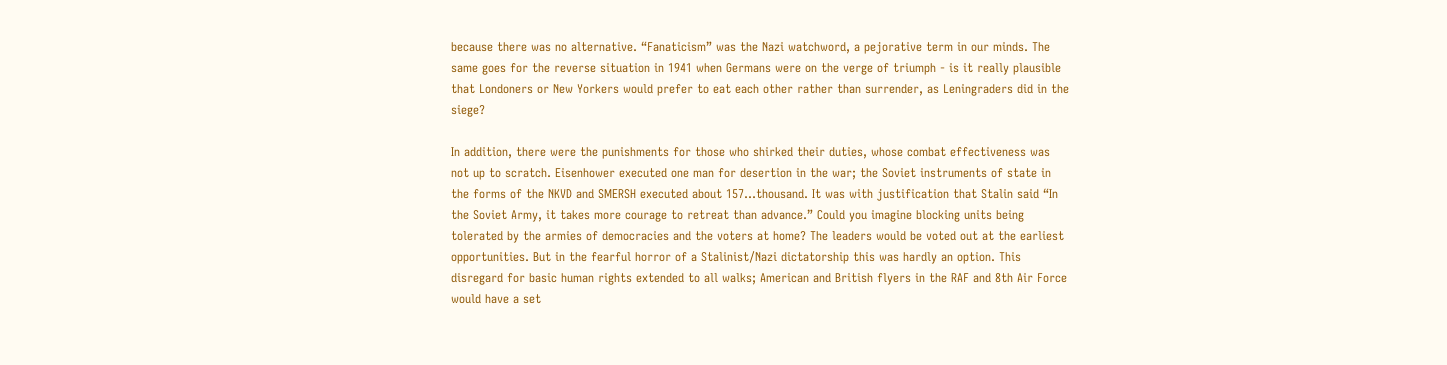because there was no alternative. “Fanaticism” was the Nazi watchword, a pejorative term in our minds. The same goes for the reverse situation in 1941 when Germans were on the verge of triumph - is it really plausible that Londoners or New Yorkers would prefer to eat each other rather than surrender, as Leningraders did in the siege?

In addition, there were the punishments for those who shirked their duties, whose combat effectiveness was not up to scratch. Eisenhower executed one man for desertion in the war; the Soviet instruments of state in the forms of the NKVD and SMERSH executed about 157…thousand. It was with justification that Stalin said “In the Soviet Army, it takes more courage to retreat than advance.” Could you imagine blocking units being tolerated by the armies of democracies and the voters at home? The leaders would be voted out at the earliest opportunities. But in the fearful horror of a Stalinist/Nazi dictatorship this was hardly an option. This disregard for basic human rights extended to all walks; American and British flyers in the RAF and 8th Air Force would have a set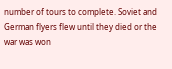number of tours to complete. Soviet and German flyers flew until they died or the war was won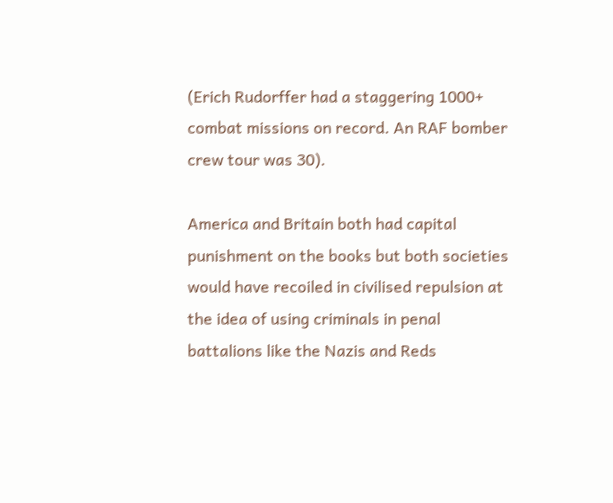(Erich Rudorffer had a staggering 1000+ combat missions on record. An RAF bomber crew tour was 30).

America and Britain both had capital punishment on the books but both societies would have recoiled in civilised repulsion at the idea of using criminals in penal battalions like the Nazis and Reds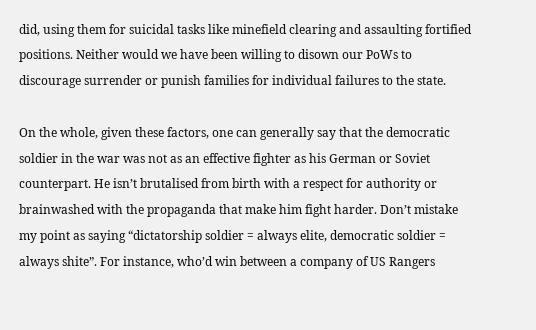did, using them for suicidal tasks like minefield clearing and assaulting fortified positions. Neither would we have been willing to disown our PoWs to discourage surrender or punish families for individual failures to the state.

On the whole, given these factors, one can generally say that the democratic soldier in the war was not as an effective fighter as his German or Soviet counterpart. He isn’t brutalised from birth with a respect for authority or brainwashed with the propaganda that make him fight harder. Don’t mistake my point as saying “dictatorship soldier = always elite, democratic soldier = always shite”. For instance, who’d win between a company of US Rangers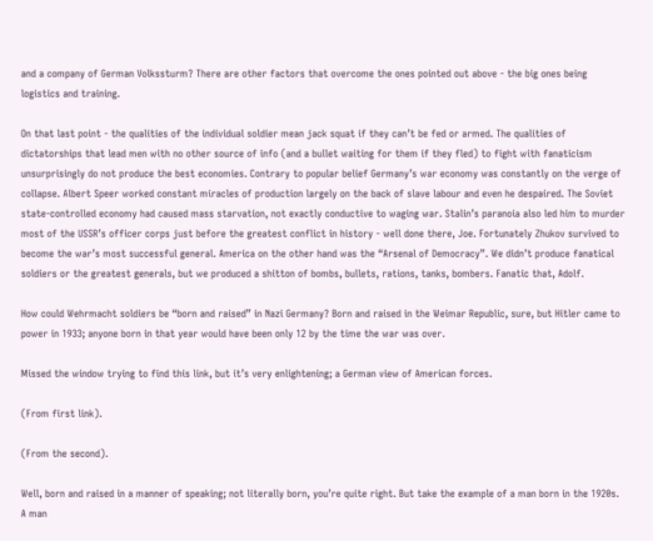and a company of German Volkssturm? There are other factors that overcome the ones pointed out above - the big ones being logistics and training.

On that last point - the qualities of the individual soldier mean jack squat if they can’t be fed or armed. The qualities of dictatorships that lead men with no other source of info (and a bullet waiting for them if they fled) to fight with fanaticism unsurprisingly do not produce the best economies. Contrary to popular belief Germany’s war economy was constantly on the verge of collapse. Albert Speer worked constant miracles of production largely on the back of slave labour and even he despaired. The Soviet state-controlled economy had caused mass starvation, not exactly conductive to waging war. Stalin’s paranoia also led him to murder most of the USSR’s officer corps just before the greatest conflict in history - well done there, Joe. Fortunately Zhukov survived to become the war’s most successful general. America on the other hand was the “Arsenal of Democracy”. We didn’t produce fanatical soldiers or the greatest generals, but we produced a shitton of bombs, bullets, rations, tanks, bombers. Fanatic that, Adolf.

How could Wehrmacht soldiers be “born and raised” in Nazi Germany? Born and raised in the Weimar Republic, sure, but Hitler came to power in 1933; anyone born in that year would have been only 12 by the time the war was over.

Missed the window trying to find this link, but it’s very enlightening; a German view of American forces.

(From first link).

(From the second).

Well, born and raised in a manner of speaking; not literally born, you’re quite right. But take the example of a man born in the 1920s. A man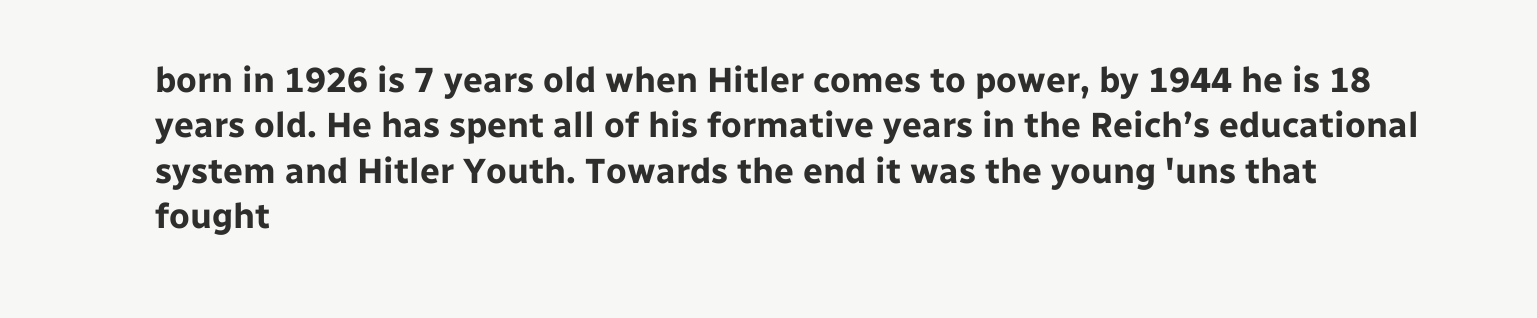born in 1926 is 7 years old when Hitler comes to power, by 1944 he is 18 years old. He has spent all of his formative years in the Reich’s educational system and Hitler Youth. Towards the end it was the young 'uns that fought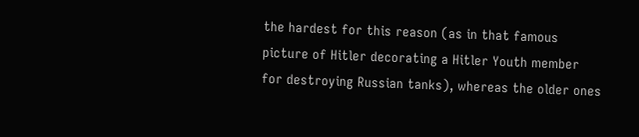the hardest for this reason (as in that famous picture of Hitler decorating a Hitler Youth member for destroying Russian tanks), whereas the older ones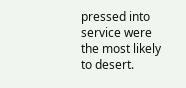pressed into service were the most likely to desert.